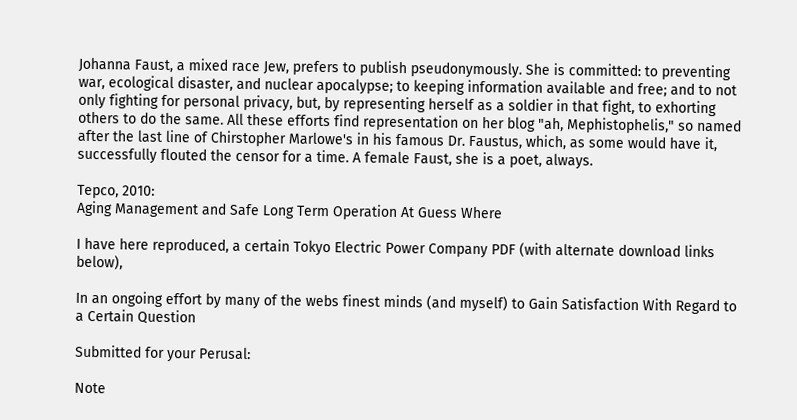Johanna Faust, a mixed race Jew, prefers to publish pseudonymously. She is committed: to preventing war, ecological disaster, and nuclear apocalypse; to keeping information available and free; and to not only fighting for personal privacy, but, by representing herself as a soldier in that fight, to exhorting others to do the same. All these efforts find representation on her blog "ah, Mephistophelis," so named after the last line of Chirstopher Marlowe's in his famous Dr. Faustus, which, as some would have it, successfully flouted the censor for a time. A female Faust, she is a poet, always.

Tepco, 2010:
Aging Management and Safe Long Term Operation At Guess Where

I have here reproduced, a certain Tokyo Electric Power Company PDF (with alternate download links below),

In an ongoing effort by many of the webs finest minds (and myself) to Gain Satisfaction With Regard to a Certain Question

Submitted for your Perusal:

Note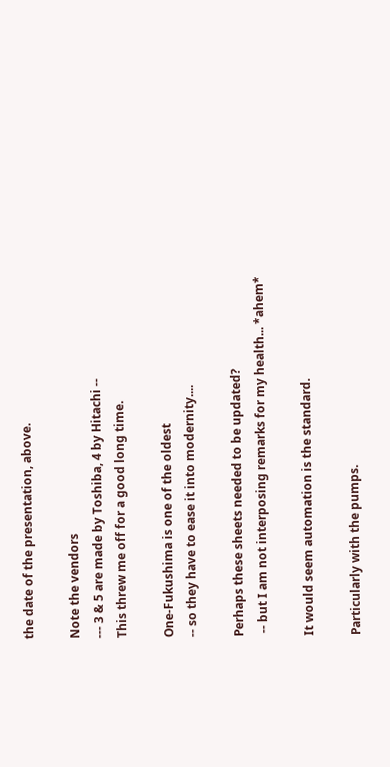the date of the presentation, above.

Note the vendors
--- 3 & 5 are made by Toshiba, 4 by Hitachi --
This threw me off for a good long time.

One-Fukushima is one of the oldest
-- so they have to ease it into modernity....

Perhaps these sheets needed to be updated?
 -- but I am not interposing remarks for my health... *ahem*

It would seem automation is the standard.

Particularly with the pumps.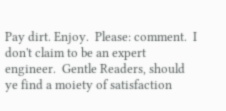Pay dirt. Enjoy.  Please: comment.  I don't claim to be an expert engineer.  Gentle Readers, should ye find a moiety of satisfaction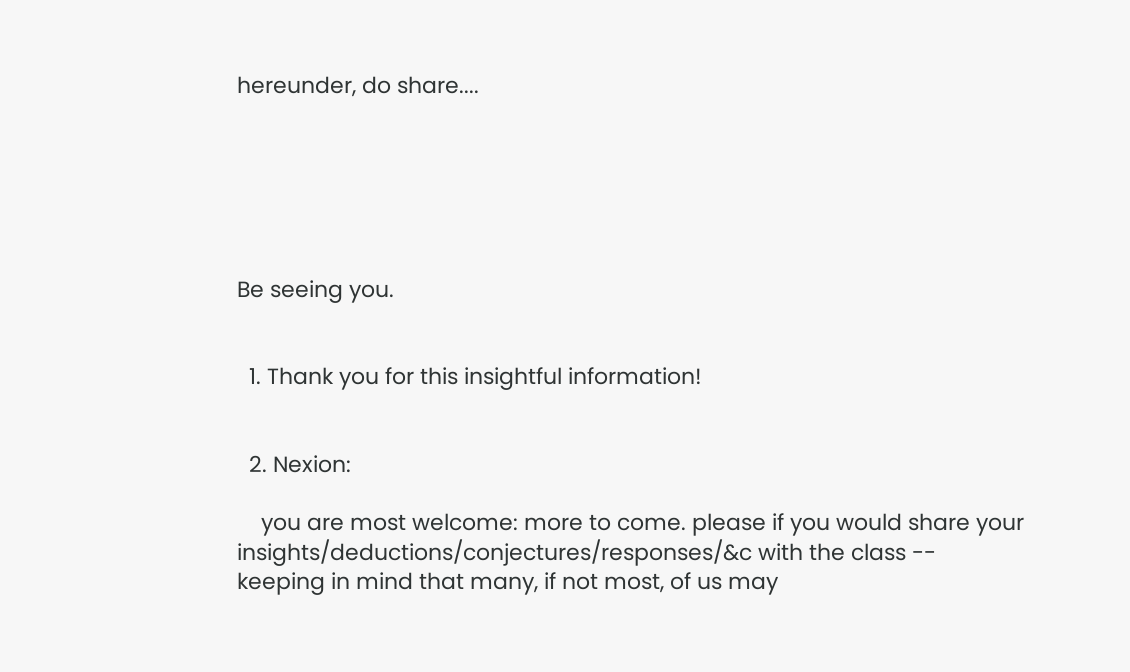hereunder, do share....






Be seeing you.


  1. Thank you for this insightful information!


  2. Nexion:

    you are most welcome: more to come. please if you would share your insights/deductions/conjectures/responses/&c with the class -- keeping in mind that many, if not most, of us may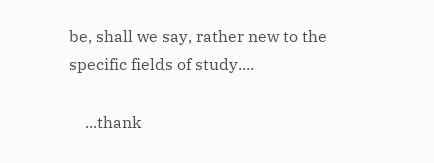be, shall we say, rather new to the specific fields of study....

    ...thank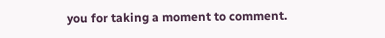you for taking a moment to comment.